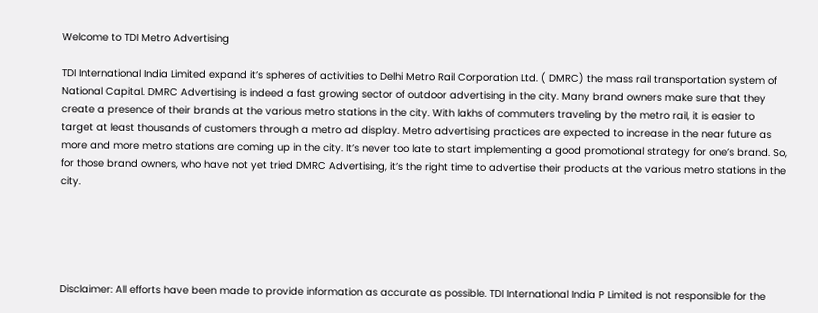Welcome to TDI Metro Advertising

TDI International India Limited expand it’s spheres of activities to Delhi Metro Rail Corporation Ltd. ( DMRC) the mass rail transportation system of National Capital. DMRC Advertising is indeed a fast growing sector of outdoor advertising in the city. Many brand owners make sure that they create a presence of their brands at the various metro stations in the city. With lakhs of commuters traveling by the metro rail, it is easier to target at least thousands of customers through a metro ad display. Metro advertising practices are expected to increase in the near future as more and more metro stations are coming up in the city. It’s never too late to start implementing a good promotional strategy for one’s brand. So, for those brand owners, who have not yet tried DMRC Advertising, it’s the right time to advertise their products at the various metro stations in the city.





Disclaimer: All efforts have been made to provide information as accurate as possible. TDI International India P Limited is not responsible for the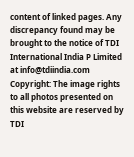content of linked pages. Any discrepancy found may be brought to the notice of TDI International India P Limited at info@tdiindia.com
Copyright: The image rights to all photos presented on this website are reserved by TDI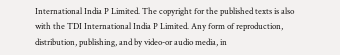International India P Limited. The copyright for the published texts is also with the TDI International India P Limited. Any form of reproduction, distribution, publishing, and by video-or audio media, in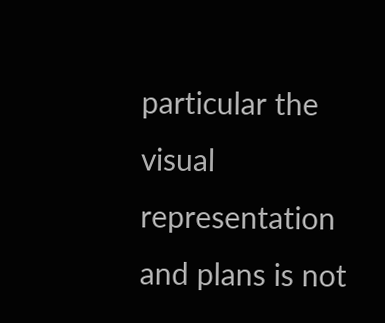particular the visual representation and plans is not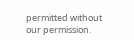permitted without our permission.